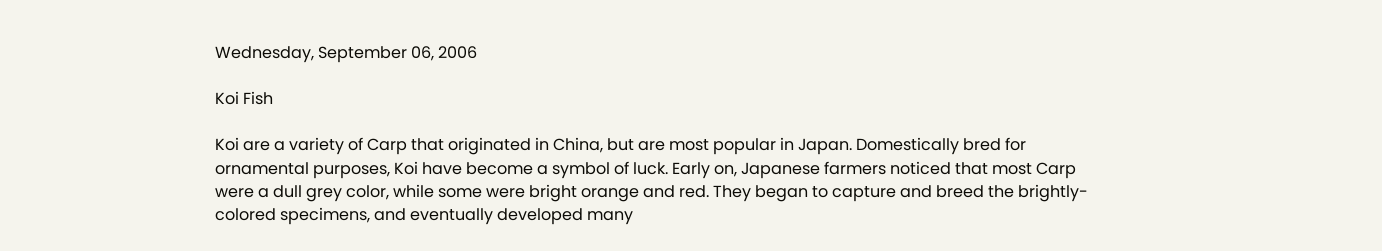Wednesday, September 06, 2006

Koi Fish

Koi are a variety of Carp that originated in China, but are most popular in Japan. Domestically bred for ornamental purposes, Koi have become a symbol of luck. Early on, Japanese farmers noticed that most Carp were a dull grey color, while some were bright orange and red. They began to capture and breed the brightly-colored specimens, and eventually developed many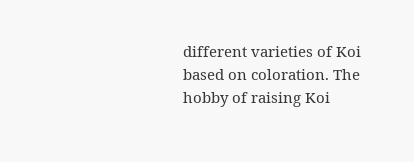different varieties of Koi based on coloration. The hobby of raising Koi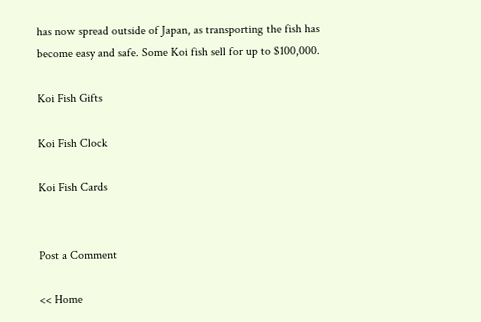has now spread outside of Japan, as transporting the fish has become easy and safe. Some Koi fish sell for up to $100,000.

Koi Fish Gifts

Koi Fish Clock

Koi Fish Cards


Post a Comment

<< Home